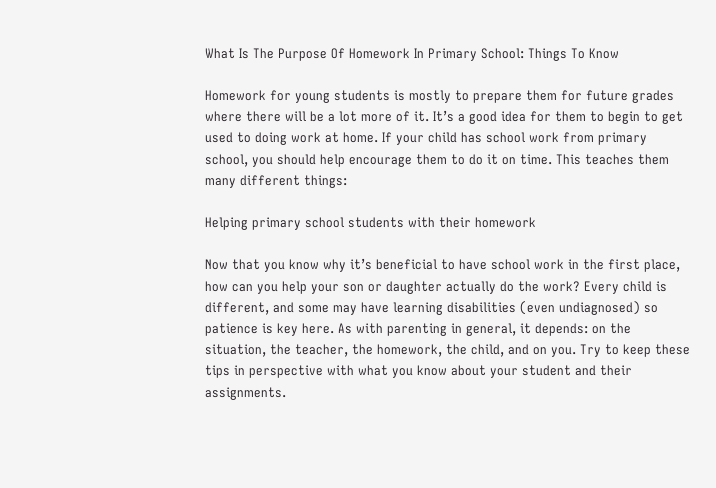What Is The Purpose Of Homework In Primary School: Things To Know

Homework for young students is mostly to prepare them for future grades where there will be a lot more of it. It’s a good idea for them to begin to get used to doing work at home. If your child has school work from primary school, you should help encourage them to do it on time. This teaches them many different things:

Helping primary school students with their homework

Now that you know why it’s beneficial to have school work in the first place, how can you help your son or daughter actually do the work? Every child is different, and some may have learning disabilities (even undiagnosed) so patience is key here. As with parenting in general, it depends: on the situation, the teacher, the homework, the child, and on you. Try to keep these tips in perspective with what you know about your student and their assignments.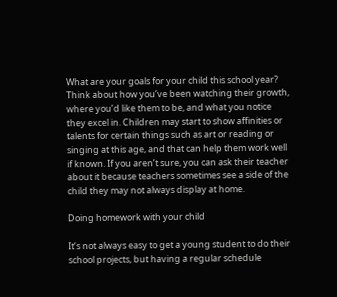What are your goals for your child this school year? Think about how you’ve been watching their growth, where you’d like them to be, and what you notice they excel in. Children may start to show affinities or talents for certain things such as art or reading or singing at this age, and that can help them work well if known. If you aren’t sure, you can ask their teacher about it because teachers sometimes see a side of the child they may not always display at home.

Doing homework with your child

It’s not always easy to get a young student to do their school projects, but having a regular schedule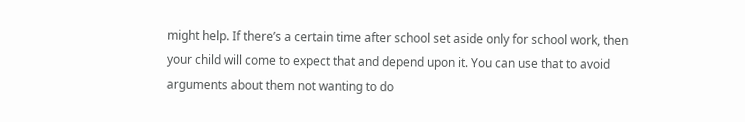might help. If there’s a certain time after school set aside only for school work, then your child will come to expect that and depend upon it. You can use that to avoid arguments about them not wanting to do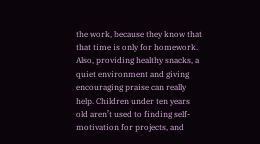the work, because they know that that time is only for homework. Also, providing healthy snacks, a quiet environment and giving encouraging praise can really help. Children under ten years old aren’t used to finding self-motivation for projects, and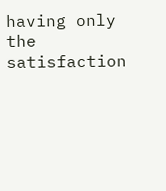having only the satisfaction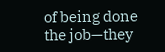of being done the job—they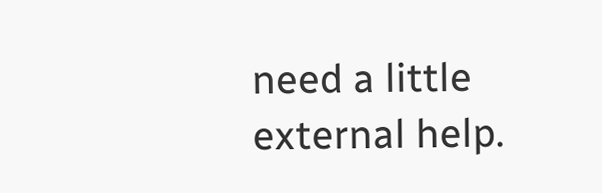need a little external help.